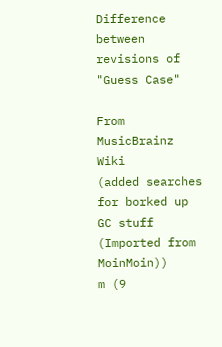Difference between revisions of "Guess Case"

From MusicBrainz Wiki
(added searches for borked up GC stuff (Imported from MoinMoin))
m (9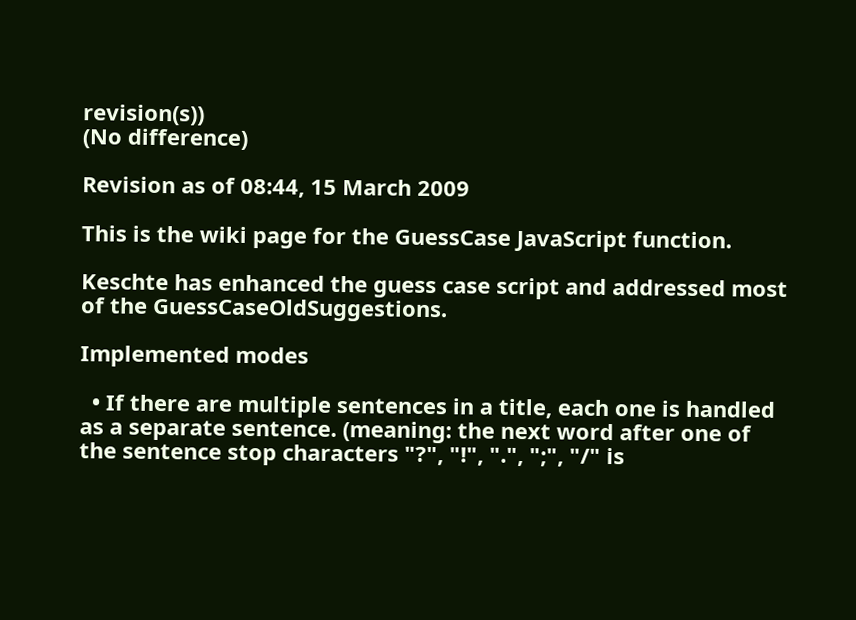revision(s))
(No difference)

Revision as of 08:44, 15 March 2009

This is the wiki page for the GuessCase JavaScript function.

Keschte has enhanced the guess case script and addressed most of the GuessCaseOldSuggestions.

Implemented modes

  • If there are multiple sentences in a title, each one is handled as a separate sentence. (meaning: the next word after one of the sentence stop characters "?", "!", ".", ";", "/" is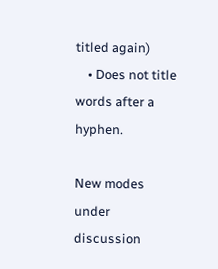titled again)
    • Does not title words after a hyphen.

New modes under discussion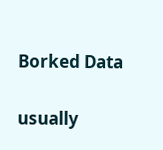Borked Data

usually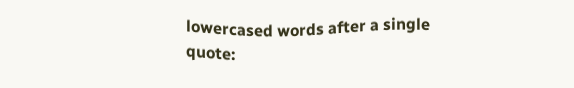lowercased words after a single quote: